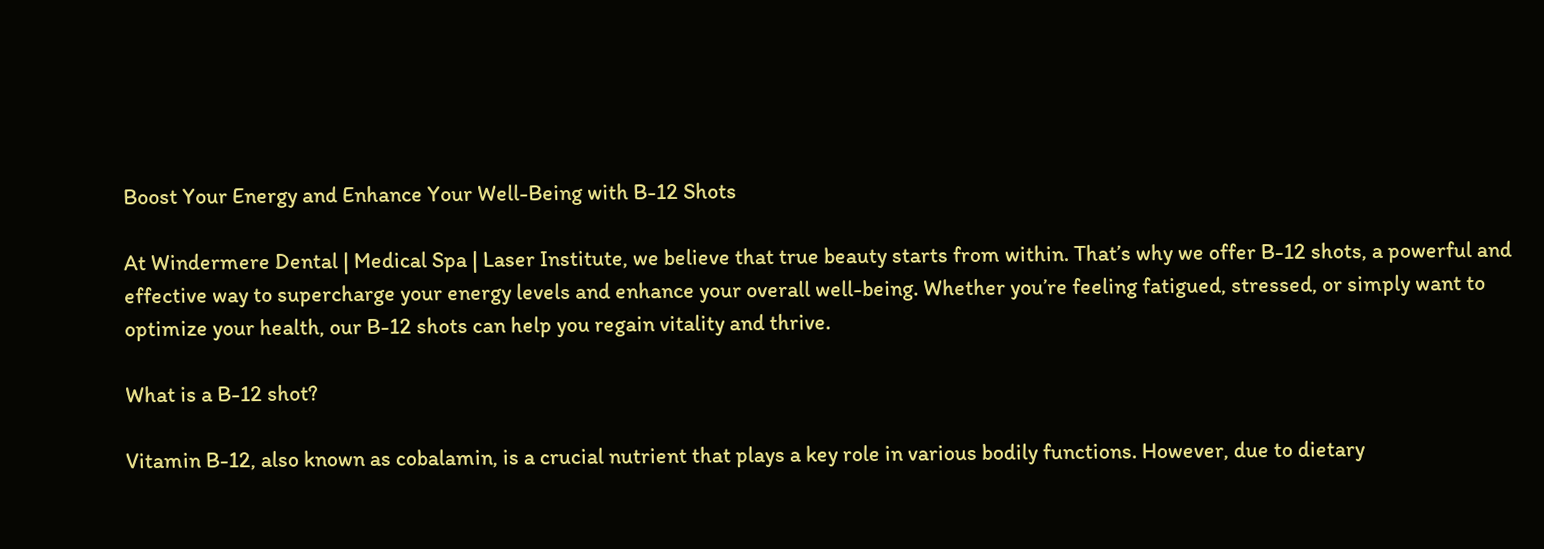Boost Your Energy and Enhance Your Well-Being with B-12 Shots

At Windermere Dental | Medical Spa | Laser Institute, we believe that true beauty starts from within. That’s why we offer B-12 shots, a powerful and effective way to supercharge your energy levels and enhance your overall well-being. Whether you’re feeling fatigued, stressed, or simply want to optimize your health, our B-12 shots can help you regain vitality and thrive.

What is a B-12 shot?

Vitamin B-12, also known as cobalamin, is a crucial nutrient that plays a key role in various bodily functions. However, due to dietary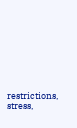restrictions, stress,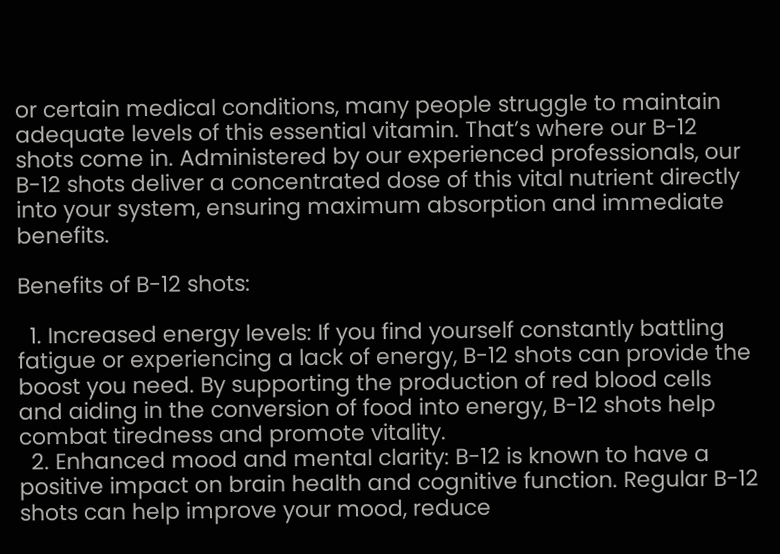or certain medical conditions, many people struggle to maintain adequate levels of this essential vitamin. That’s where our B-12 shots come in. Administered by our experienced professionals, our B-12 shots deliver a concentrated dose of this vital nutrient directly into your system, ensuring maximum absorption and immediate benefits.

Benefits of B-12 shots:

  1. Increased energy levels: If you find yourself constantly battling fatigue or experiencing a lack of energy, B-12 shots can provide the boost you need. By supporting the production of red blood cells and aiding in the conversion of food into energy, B-12 shots help combat tiredness and promote vitality.
  2. Enhanced mood and mental clarity: B-12 is known to have a positive impact on brain health and cognitive function. Regular B-12 shots can help improve your mood, reduce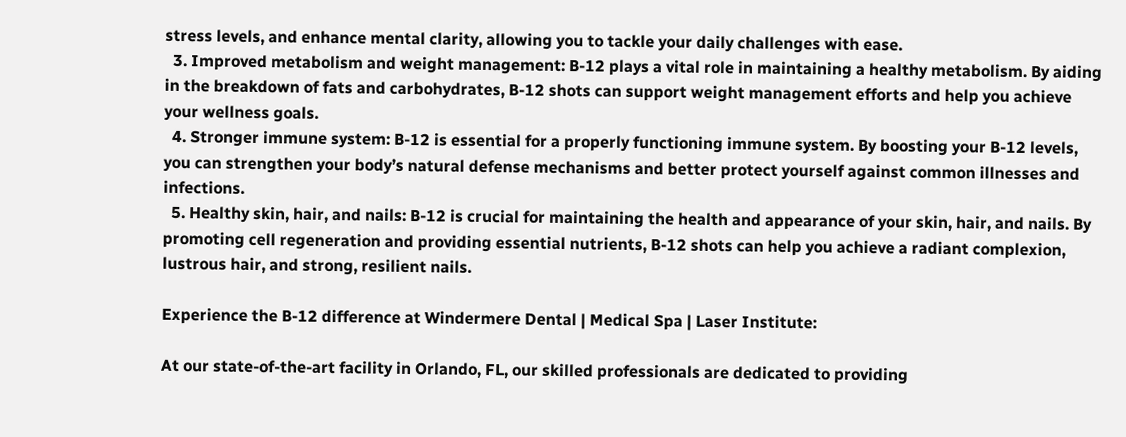stress levels, and enhance mental clarity, allowing you to tackle your daily challenges with ease.
  3. Improved metabolism and weight management: B-12 plays a vital role in maintaining a healthy metabolism. By aiding in the breakdown of fats and carbohydrates, B-12 shots can support weight management efforts and help you achieve your wellness goals.
  4. Stronger immune system: B-12 is essential for a properly functioning immune system. By boosting your B-12 levels, you can strengthen your body’s natural defense mechanisms and better protect yourself against common illnesses and infections.
  5. Healthy skin, hair, and nails: B-12 is crucial for maintaining the health and appearance of your skin, hair, and nails. By promoting cell regeneration and providing essential nutrients, B-12 shots can help you achieve a radiant complexion, lustrous hair, and strong, resilient nails.

Experience the B-12 difference at Windermere Dental | Medical Spa | Laser Institute:

At our state-of-the-art facility in Orlando, FL, our skilled professionals are dedicated to providing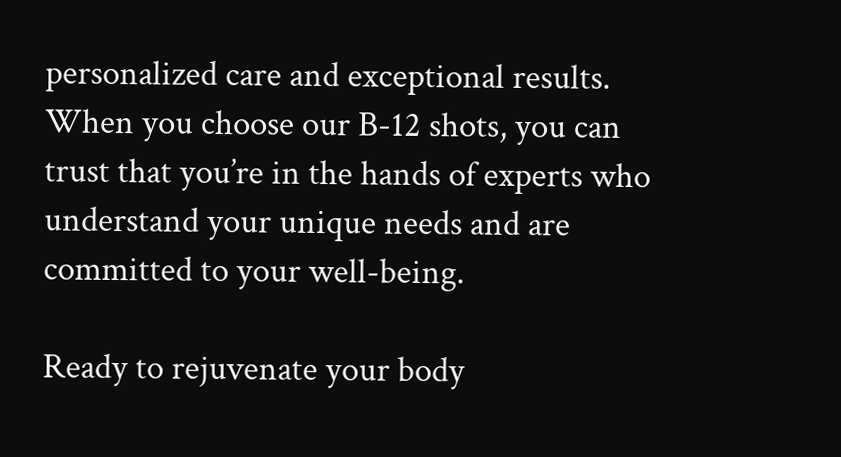personalized care and exceptional results. When you choose our B-12 shots, you can trust that you’re in the hands of experts who understand your unique needs and are committed to your well-being.

Ready to rejuvenate your body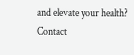and elevate your health? Contact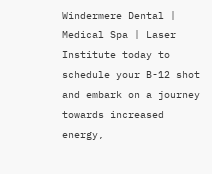Windermere Dental | Medical Spa | Laser Institute today to schedule your B-12 shot and embark on a journey towards increased energy,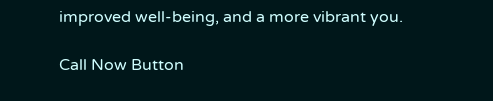improved well-being, and a more vibrant you.

Call Now Button